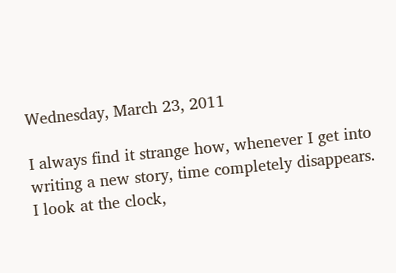Wednesday, March 23, 2011

I always find it strange how, whenever I get into writing a new story, time completely disappears. I look at the clock,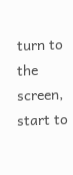turn to the screen, start to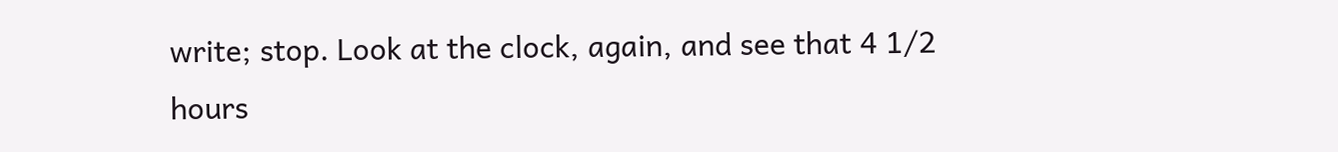write; stop. Look at the clock, again, and see that 4 1/2 hours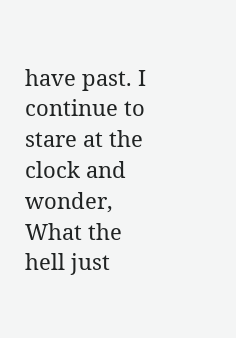have past. I continue to stare at the clock and wonder, What the hell just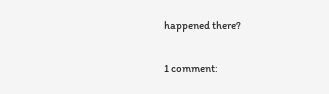happened there?

1 comment: